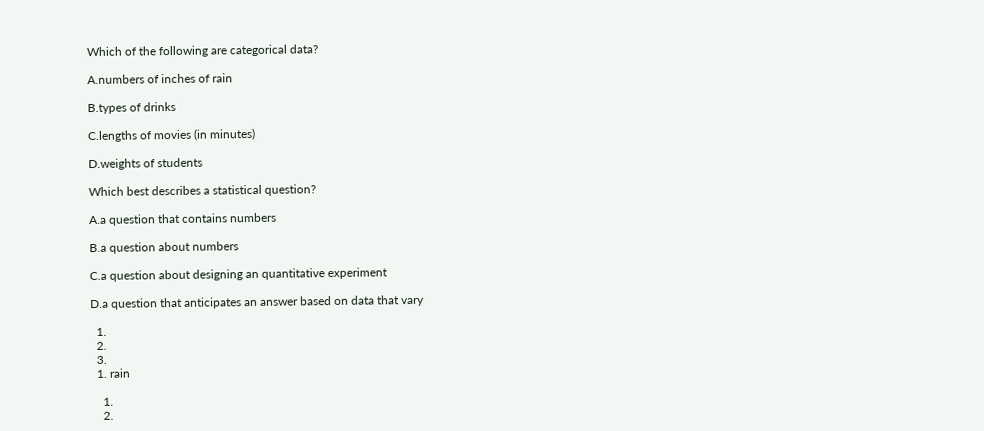Which of the following are categorical data?

A.numbers of inches of rain

B.types of drinks

C.lengths of movies (in minutes)

D.weights of students

Which best describes a statistical question?

A.a question that contains numbers

B.a question about numbers

C.a question about designing an quantitative experiment

D.a question that anticipates an answer based on data that vary

  1.
  2.
  3.
  1. rain

    1.
    2.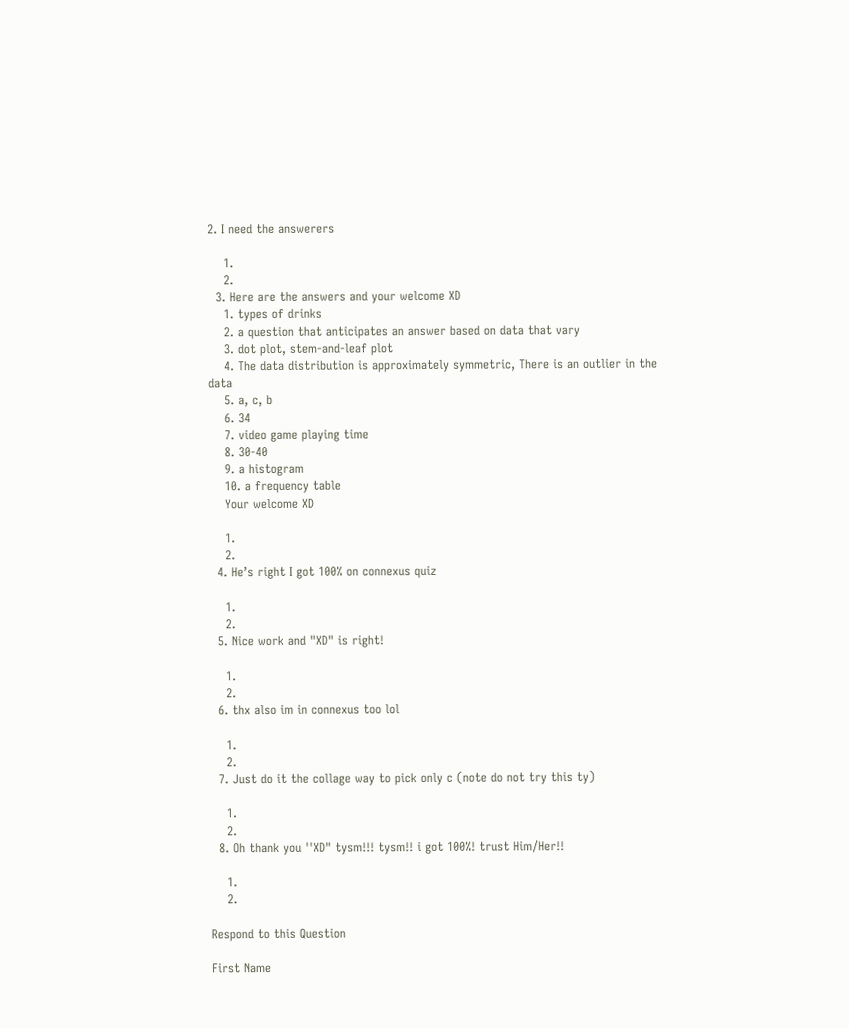2. I need the answerers

    1.
    2.
  3. Here are the answers and your welcome XD
    1. types of drinks
    2. a question that anticipates an answer based on data that vary
    3. dot plot, stem-and-leaf plot
    4. The data distribution is approximately symmetric, There is an outlier in the data
    5. a, c, b
    6. 34
    7. video game playing time
    8. 30-40
    9. a histogram
    10. a frequency table
    Your welcome XD

    1.
    2.
  4. He’s right I got 100% on connexus quiz

    1.
    2.
  5. Nice work and "XD" is right!

    1.
    2.
  6. thx also im in connexus too lol

    1.
    2.
  7. Just do it the collage way to pick only c (note do not try this ty)

    1.
    2.
  8. Oh thank you ''XD" tysm!!! tysm!! i got 100%! trust Him/Her!!

    1.
    2.

Respond to this Question

First Name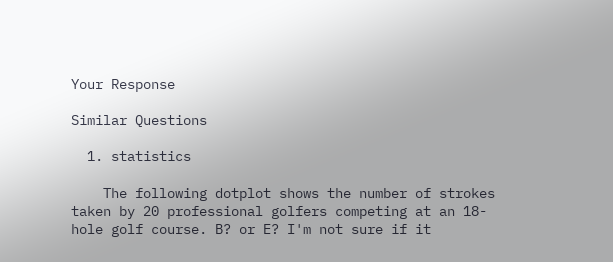Your Response

Similar Questions

  1. statistics

    The following dotplot shows the number of strokes taken by 20 professional golfers competing at an 18-hole golf course. B? or E? I'm not sure if it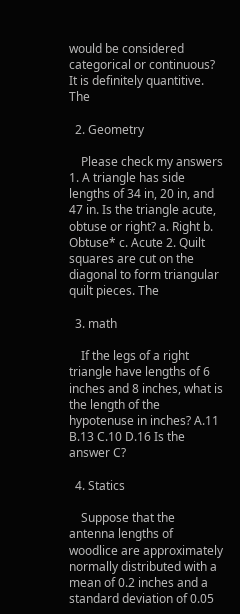would be considered categorical or continuous? It is definitely quantitive. The

  2. Geometry

    Please check my answers 1. A triangle has side lengths of 34 in, 20 in, and 47 in. Is the triangle acute, obtuse or right? a. Right b. Obtuse* c. Acute 2. Quilt squares are cut on the diagonal to form triangular quilt pieces. The

  3. math

    If the legs of a right triangle have lengths of 6 inches and 8 inches, what is the length of the hypotenuse in inches? A.11 B.13 C.10 D.16 Is the answer C?

  4. Statics

    Suppose that the antenna lengths of woodlice are approximately normally distributed with a mean of 0.2 inches and a standard deviation of 0.05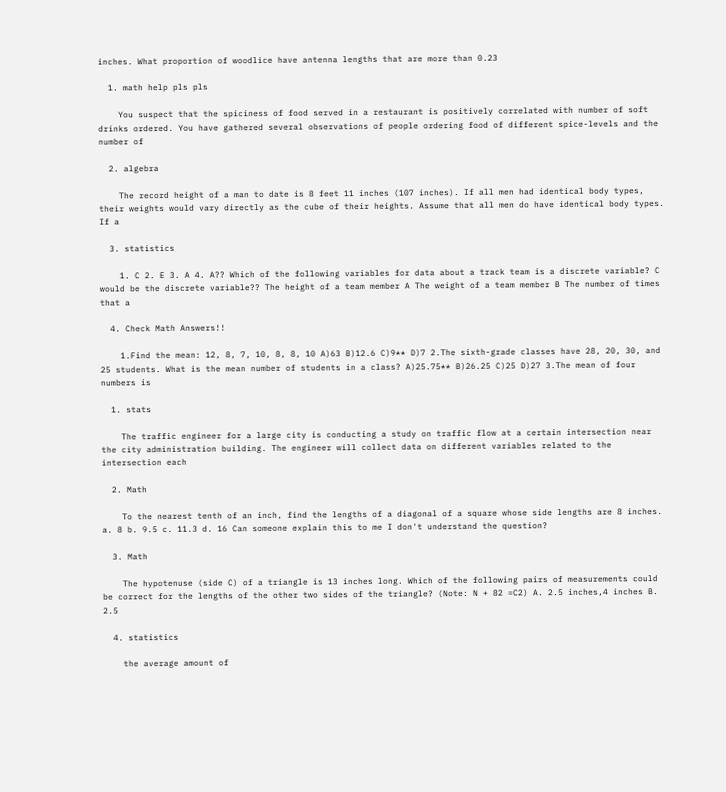inches. What proportion of woodlice have antenna lengths that are more than 0.23

  1. math help pls pls

    You suspect that the spiciness of food served in a restaurant is positively correlated with number of soft drinks ordered. You have gathered several observations of people ordering food of different spice-levels and the number of

  2. algebra

    The record height of a man to date is 8 feet 11 inches (107 inches). If all men had identical body types, their weights would vary directly as the cube of their heights. Assume that all men do have identical body types. If a

  3. statistics

    1. C 2. E 3. A 4. A?? Which of the following variables for data about a track team is a discrete variable? C would be the discrete variable?? The height of a team member A The weight of a team member B The number of times that a

  4. Check Math Answers!!

    1.Find the mean: 12, 8, 7, 10, 8, 8, 10 A)63 B)12.6 C)9** D)7 2.The sixth-grade classes have 28, 20, 30, and 25 students. What is the mean number of students in a class? A)25.75** B)26.25 C)25 D)27 3.The mean of four numbers is

  1. stats

    The traffic engineer for a large city is conducting a study on traffic flow at a certain intersection near the city administration building. The engineer will collect data on different variables related to the intersection each

  2. Math

    To the nearest tenth of an inch, find the lengths of a diagonal of a square whose side lengths are 8 inches. a. 8 b. 9.5 c. 11.3 d. 16 Can someone explain this to me I don't understand the question?

  3. Math

    The hypotenuse (side C) of a triangle is 13 inches long. Which of the following pairs of measurements could be correct for the lengths of the other two sides of the triangle? (Note: N + 82 =C2) A. 2.5 inches,4 inches B. 2.5

  4. statistics

    the average amount of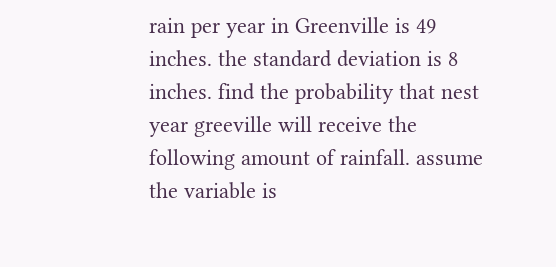rain per year in Greenville is 49 inches. the standard deviation is 8 inches. find the probability that nest year greeville will receive the following amount of rainfall. assume the variable is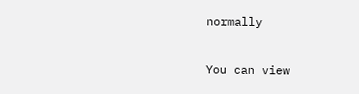normally

You can view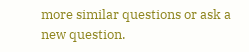more similar questions or ask a new question.